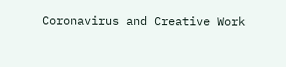Coronavirus and Creative Work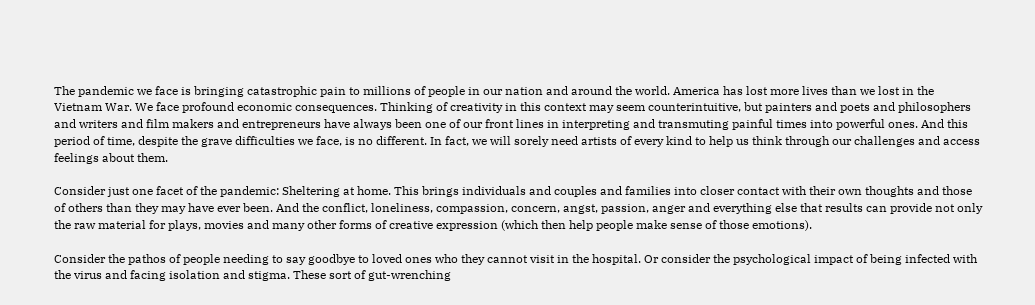The pandemic we face is bringing catastrophic pain to millions of people in our nation and around the world. America has lost more lives than we lost in the Vietnam War. We face profound economic consequences. Thinking of creativity in this context may seem counterintuitive, but painters and poets and philosophers and writers and film makers and entrepreneurs have always been one of our front lines in interpreting and transmuting painful times into powerful ones. And this period of time, despite the grave difficulties we face, is no different. In fact, we will sorely need artists of every kind to help us think through our challenges and access feelings about them.

Consider just one facet of the pandemic: Sheltering at home. This brings individuals and couples and families into closer contact with their own thoughts and those of others than they may have ever been. And the conflict, loneliness, compassion, concern, angst, passion, anger and everything else that results can provide not only the raw material for plays, movies and many other forms of creative expression (which then help people make sense of those emotions).

Consider the pathos of people needing to say goodbye to loved ones who they cannot visit in the hospital. Or consider the psychological impact of being infected with the virus and facing isolation and stigma. These sort of gut-wrenching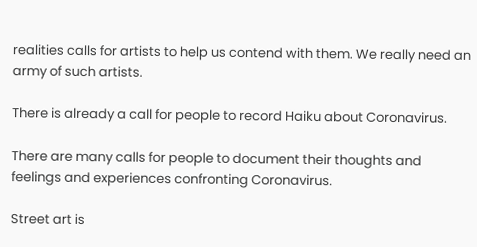realities calls for artists to help us contend with them. We really need an army of such artists.

There is already a call for people to record Haiku about Coronavirus.

There are many calls for people to document their thoughts and feelings and experiences confronting Coronavirus.

Street art is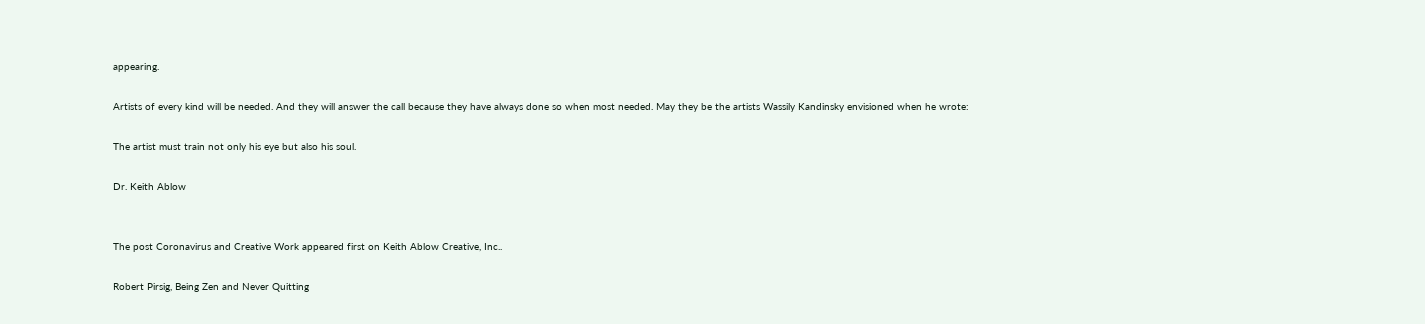appearing.

Artists of every kind will be needed. And they will answer the call because they have always done so when most needed. May they be the artists Wassily Kandinsky envisioned when he wrote:

The artist must train not only his eye but also his soul.

Dr. Keith Ablow


The post Coronavirus and Creative Work appeared first on Keith Ablow Creative, Inc..

Robert Pirsig, Being Zen and Never Quitting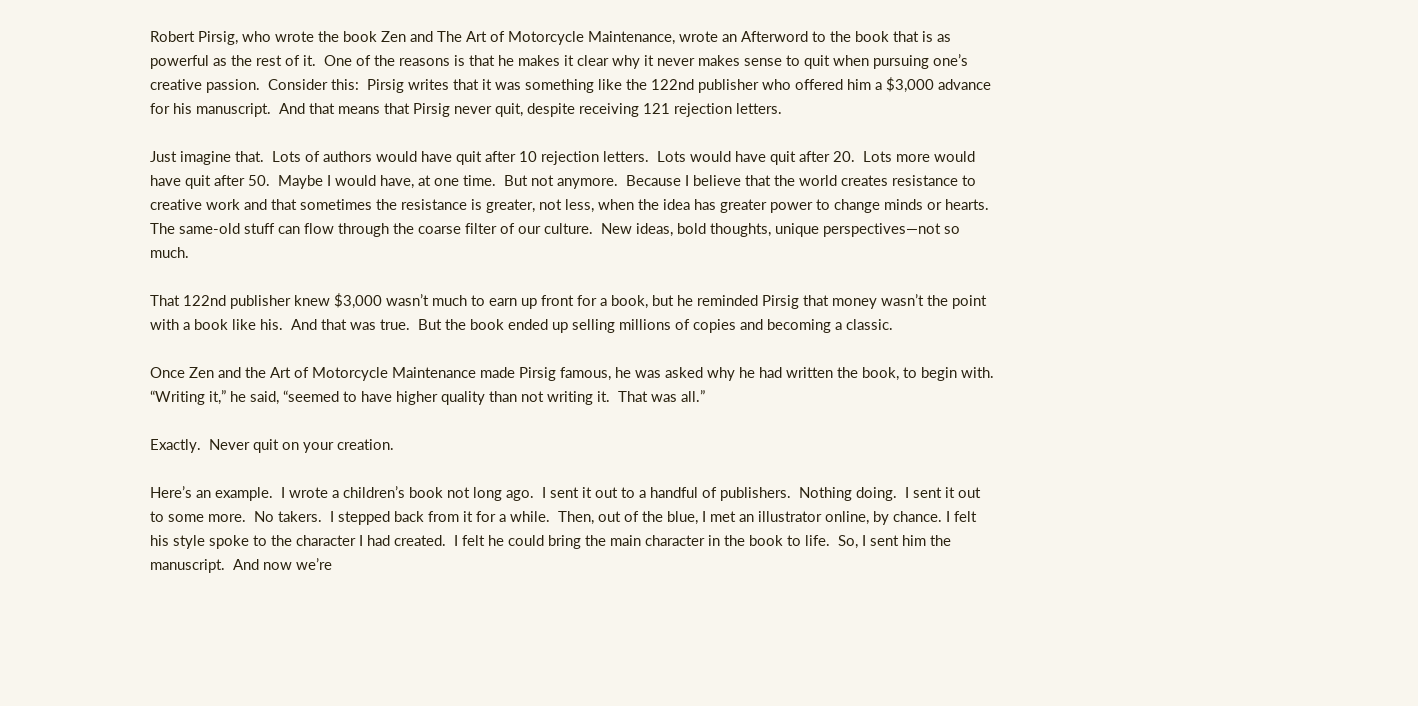Robert Pirsig, who wrote the book Zen and The Art of Motorcycle Maintenance, wrote an Afterword to the book that is as powerful as the rest of it.  One of the reasons is that he makes it clear why it never makes sense to quit when pursuing one’s creative passion.  Consider this:  Pirsig writes that it was something like the 122nd publisher who offered him a $3,000 advance for his manuscript.  And that means that Pirsig never quit, despite receiving 121 rejection letters.

Just imagine that.  Lots of authors would have quit after 10 rejection letters.  Lots would have quit after 20.  Lots more would have quit after 50.  Maybe I would have, at one time.  But not anymore.  Because I believe that the world creates resistance to creative work and that sometimes the resistance is greater, not less, when the idea has greater power to change minds or hearts.  The same-old stuff can flow through the coarse filter of our culture.  New ideas, bold thoughts, unique perspectives—not so much.

That 122nd publisher knew $3,000 wasn’t much to earn up front for a book, but he reminded Pirsig that money wasn’t the point with a book like his.  And that was true.  But the book ended up selling millions of copies and becoming a classic.

Once Zen and the Art of Motorcycle Maintenance made Pirsig famous, he was asked why he had written the book, to begin with.  “Writing it,” he said, “seemed to have higher quality than not writing it.  That was all.”

Exactly.  Never quit on your creation.

Here’s an example.  I wrote a children’s book not long ago.  I sent it out to a handful of publishers.  Nothing doing.  I sent it out to some more.  No takers.  I stepped back from it for a while.  Then, out of the blue, I met an illustrator online, by chance. I felt his style spoke to the character I had created.  I felt he could bring the main character in the book to life.  So, I sent him the manuscript.  And now we’re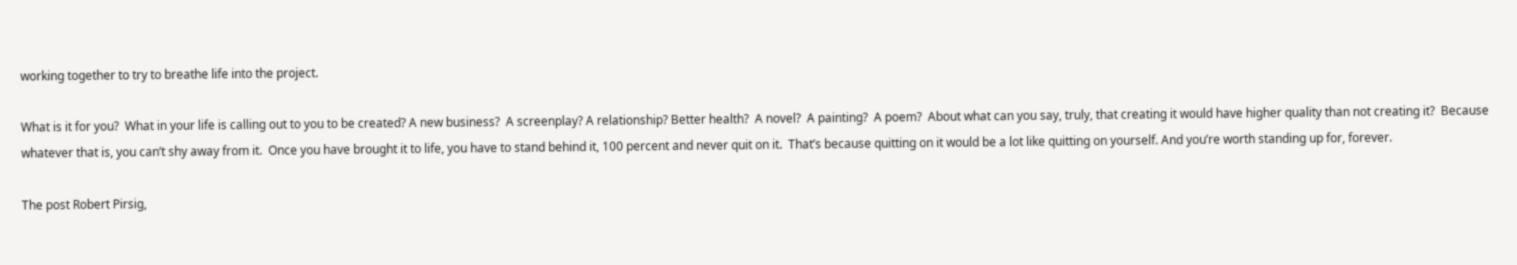working together to try to breathe life into the project.

What is it for you?  What in your life is calling out to you to be created? A new business?  A screenplay? A relationship? Better health?  A novel?  A painting?  A poem?  About what can you say, truly, that creating it would have higher quality than not creating it?  Because whatever that is, you can’t shy away from it.  Once you have brought it to life, you have to stand behind it, 100 percent and never quit on it.  That’s because quitting on it would be a lot like quitting on yourself. And you’re worth standing up for, forever.

The post Robert Pirsig,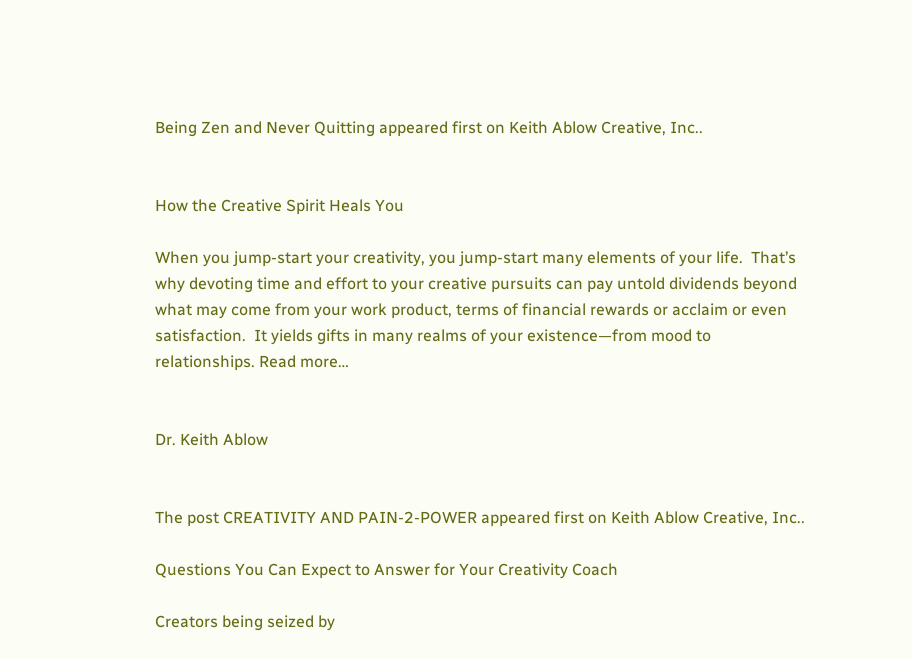Being Zen and Never Quitting appeared first on Keith Ablow Creative, Inc..


How the Creative Spirit Heals You

When you jump-start your creativity, you jump-start many elements of your life.  That’s why devoting time and effort to your creative pursuits can pay untold dividends beyond what may come from your work product, terms of financial rewards or acclaim or even satisfaction.  It yields gifts in many realms of your existence—from mood to relationships. Read more…


Dr. Keith Ablow


The post CREATIVITY AND PAIN-2-POWER appeared first on Keith Ablow Creative, Inc..

Questions You Can Expect to Answer for Your Creativity Coach

Creators being seized by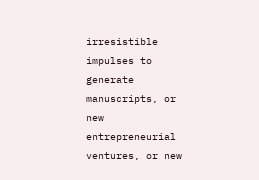irresistible impulses to generate manuscripts, or new entrepreneurial ventures, or new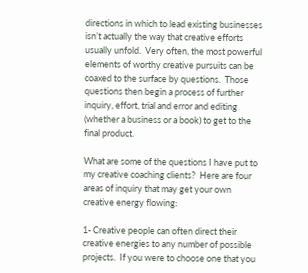directions in which to lead existing businesses isn’t actually the way that creative efforts usually unfold.  Very often, the most powerful elements of worthy creative pursuits can be coaxed to the surface by questions.  Those questions then begin a process of further inquiry, effort, trial and error and editing (whether a business or a book) to get to the final product.

What are some of the questions I have put to my creative coaching clients?  Here are four areas of inquiry that may get your own creative energy flowing:

1- Creative people can often direct their creative energies to any number of possible projects.  If you were to choose one that you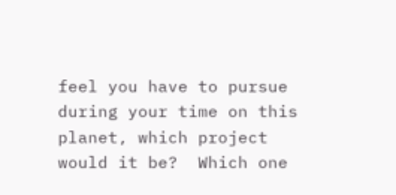feel you have to pursue during your time on this planet, which project would it be?  Which one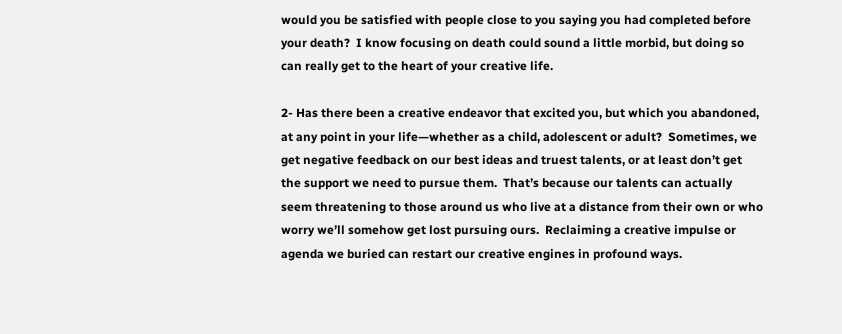would you be satisfied with people close to you saying you had completed before your death?  I know focusing on death could sound a little morbid, but doing so can really get to the heart of your creative life.

2- Has there been a creative endeavor that excited you, but which you abandoned, at any point in your life—whether as a child, adolescent or adult?  Sometimes, we get negative feedback on our best ideas and truest talents, or at least don’t get the support we need to pursue them.  That’s because our talents can actually seem threatening to those around us who live at a distance from their own or who worry we’ll somehow get lost pursuing ours.  Reclaiming a creative impulse or agenda we buried can restart our creative engines in profound ways.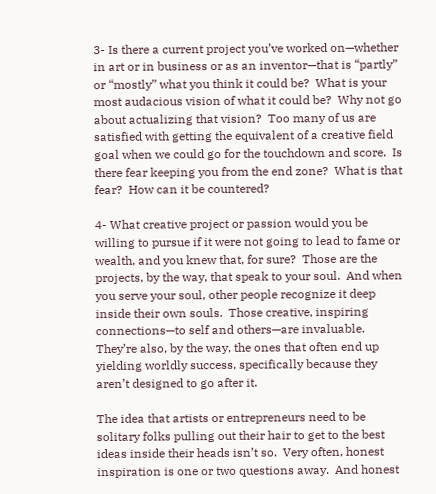3- Is there a current project you’ve worked on—whether in art or in business or as an inventor—that is “partly” or “mostly” what you think it could be?  What is your most audacious vision of what it could be?  Why not go about actualizing that vision?  Too many of us are satisfied with getting the equivalent of a creative field goal when we could go for the touchdown and score.  Is there fear keeping you from the end zone?  What is that fear?  How can it be countered?

4- What creative project or passion would you be willing to pursue if it were not going to lead to fame or wealth, and you knew that, for sure?  Those are the projects, by the way, that speak to your soul.  And when you serve your soul, other people recognize it deep inside their own souls.  Those creative, inspiring connections—to self and others—are invaluable.  They’re also, by the way, the ones that often end up yielding worldly success, specifically because they aren’t designed to go after it.

The idea that artists or entrepreneurs need to be solitary folks pulling out their hair to get to the best ideas inside their heads isn’t so.  Very often, honest inspiration is one or two questions away.  And honest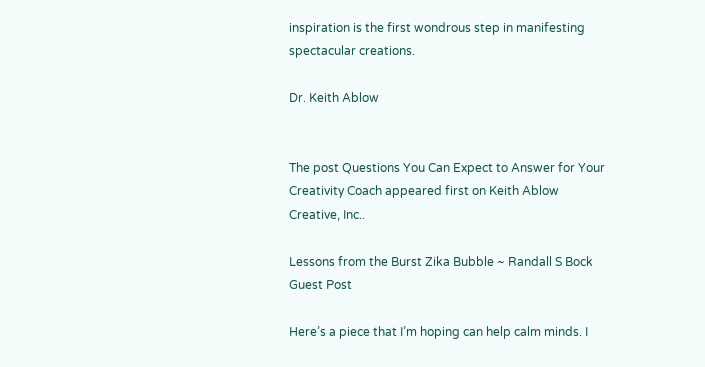inspiration is the first wondrous step in manifesting spectacular creations.

Dr. Keith Ablow


The post Questions You Can Expect to Answer for Your Creativity Coach appeared first on Keith Ablow Creative, Inc..

Lessons from the Burst Zika Bubble ~ Randall S Bock Guest Post

Here’s a piece that I’m hoping can help calm minds. I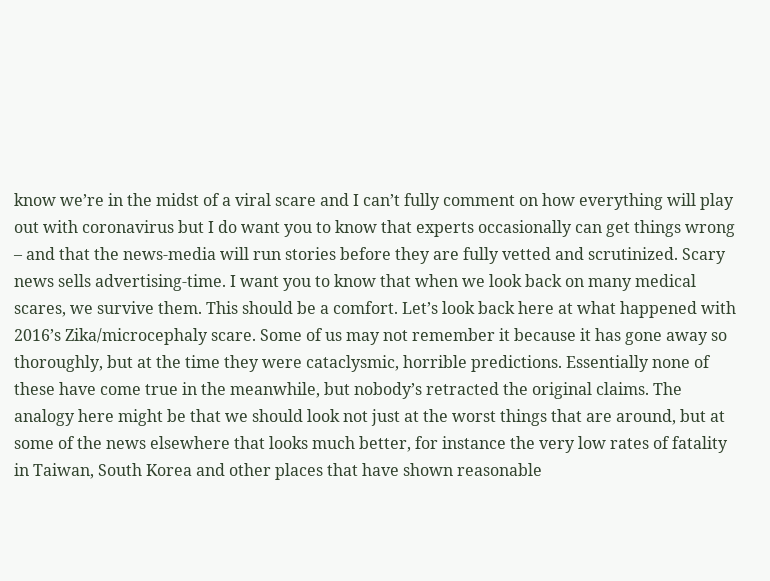know we’re in the midst of a viral scare and I can’t fully comment on how everything will play out with coronavirus but I do want you to know that experts occasionally can get things wrong – and that the news-media will run stories before they are fully vetted and scrutinized. Scary news sells advertising-time. I want you to know that when we look back on many medical scares, we survive them. This should be a comfort. Let’s look back here at what happened with 2016’s Zika/microcephaly scare. Some of us may not remember it because it has gone away so thoroughly, but at the time they were cataclysmic, horrible predictions. Essentially none of these have come true in the meanwhile, but nobody’s retracted the original claims. The analogy here might be that we should look not just at the worst things that are around, but at some of the news elsewhere that looks much better, for instance the very low rates of fatality in Taiwan, South Korea and other places that have shown reasonable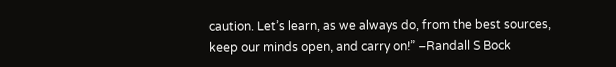caution. Let’s learn, as we always do, from the best sources, keep our minds open, and carry on!” –Randall S Bock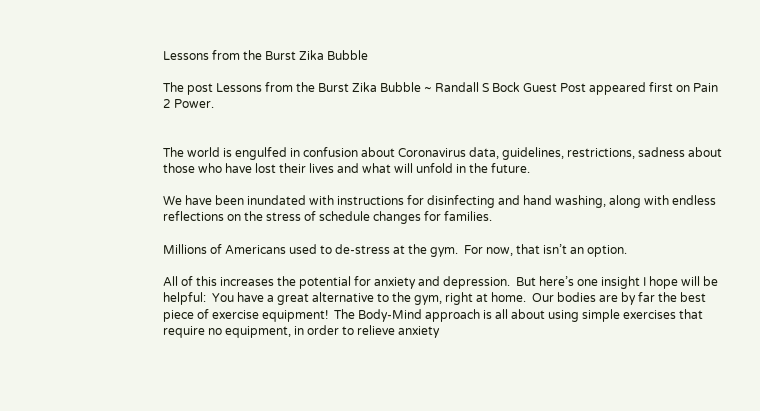Lessons from the Burst Zika Bubble

The post Lessons from the Burst Zika Bubble ~ Randall S Bock Guest Post appeared first on Pain 2 Power.


The world is engulfed in confusion about Coronavirus data, guidelines, restrictions, sadness about those who have lost their lives and what will unfold in the future.

We have been inundated with instructions for disinfecting and hand washing, along with endless reflections on the stress of schedule changes for families.

Millions of Americans used to de-stress at the gym.  For now, that isn’t an option.

All of this increases the potential for anxiety and depression.  But here’s one insight I hope will be helpful:  You have a great alternative to the gym, right at home.  Our bodies are by far the best piece of exercise equipment!  The Body-Mind approach is all about using simple exercises that require no equipment, in order to relieve anxiety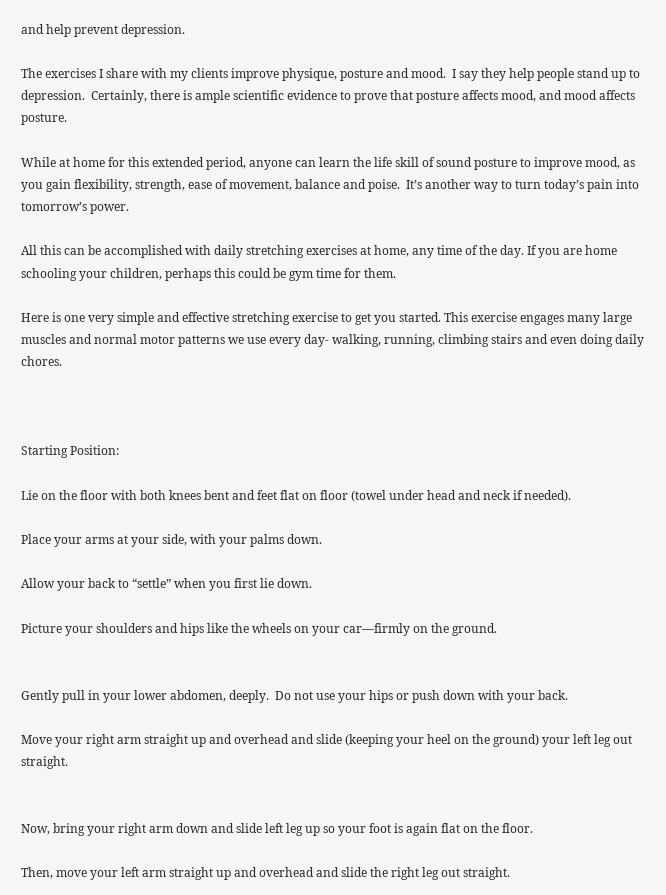and help prevent depression.

The exercises I share with my clients improve physique, posture and mood.  I say they help people stand up to depression.  Certainly, there is ample scientific evidence to prove that posture affects mood, and mood affects posture.

While at home for this extended period, anyone can learn the life skill of sound posture to improve mood, as you gain flexibility, strength, ease of movement, balance and poise.  It’s another way to turn today’s pain into tomorrow’s power.

All this can be accomplished with daily stretching exercises at home, any time of the day. If you are home schooling your children, perhaps this could be gym time for them.

Here is one very simple and effective stretching exercise to get you started. This exercise engages many large muscles and normal motor patterns we use every day- walking, running, climbing stairs and even doing daily chores.



Starting Position:

Lie on the floor with both knees bent and feet flat on floor (towel under head and neck if needed).

Place your arms at your side, with your palms down.

Allow your back to “settle” when you first lie down.

Picture your shoulders and hips like the wheels on your car—firmly on the ground.


Gently pull in your lower abdomen, deeply.  Do not use your hips or push down with your back.

Move your right arm straight up and overhead and slide (keeping your heel on the ground) your left leg out straight.


Now, bring your right arm down and slide left leg up so your foot is again flat on the floor.

Then, move your left arm straight up and overhead and slide the right leg out straight.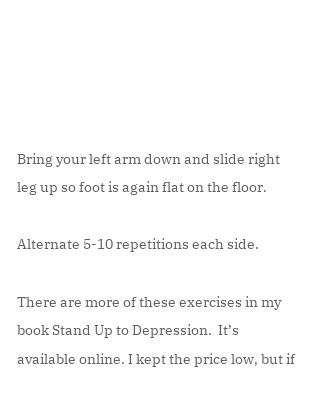Bring your left arm down and slide right leg up so foot is again flat on the floor.

Alternate 5-10 repetitions each side.

There are more of these exercises in my book Stand Up to Depression.  It’s available online. I kept the price low, but if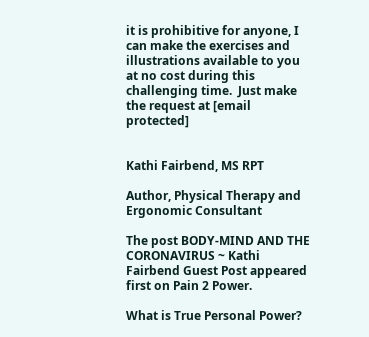it is prohibitive for anyone, I can make the exercises and illustrations available to you at no cost during this challenging time.  Just make the request at [email protected]


Kathi Fairbend, MS RPT

Author, Physical Therapy and Ergonomic Consultant

The post BODY-MIND AND THE CORONAVIRUS ~ Kathi Fairbend Guest Post appeared first on Pain 2 Power.

What is True Personal Power?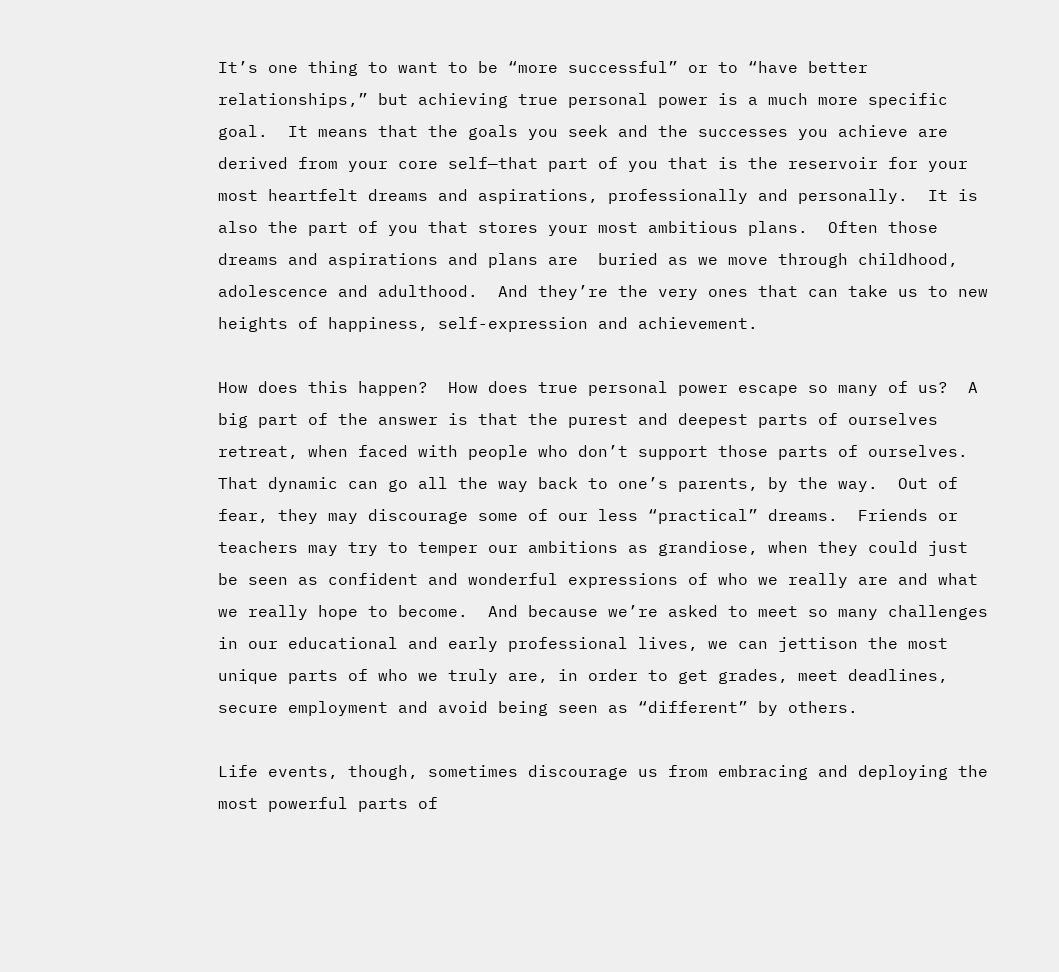It’s one thing to want to be “more successful” or to “have better relationships,” but achieving true personal power is a much more specific goal.  It means that the goals you seek and the successes you achieve are derived from your core self—that part of you that is the reservoir for your most heartfelt dreams and aspirations, professionally and personally.  It is also the part of you that stores your most ambitious plans.  Often those dreams and aspirations and plans are  buried as we move through childhood, adolescence and adulthood.  And they’re the very ones that can take us to new heights of happiness, self-expression and achievement.

How does this happen?  How does true personal power escape so many of us?  A big part of the answer is that the purest and deepest parts of ourselves retreat, when faced with people who don’t support those parts of ourselves.  That dynamic can go all the way back to one’s parents, by the way.  Out of fear, they may discourage some of our less “practical” dreams.  Friends or teachers may try to temper our ambitions as grandiose, when they could just be seen as confident and wonderful expressions of who we really are and what we really hope to become.  And because we’re asked to meet so many challenges in our educational and early professional lives, we can jettison the most unique parts of who we truly are, in order to get grades, meet deadlines, secure employment and avoid being seen as “different” by others.

Life events, though, sometimes discourage us from embracing and deploying the most powerful parts of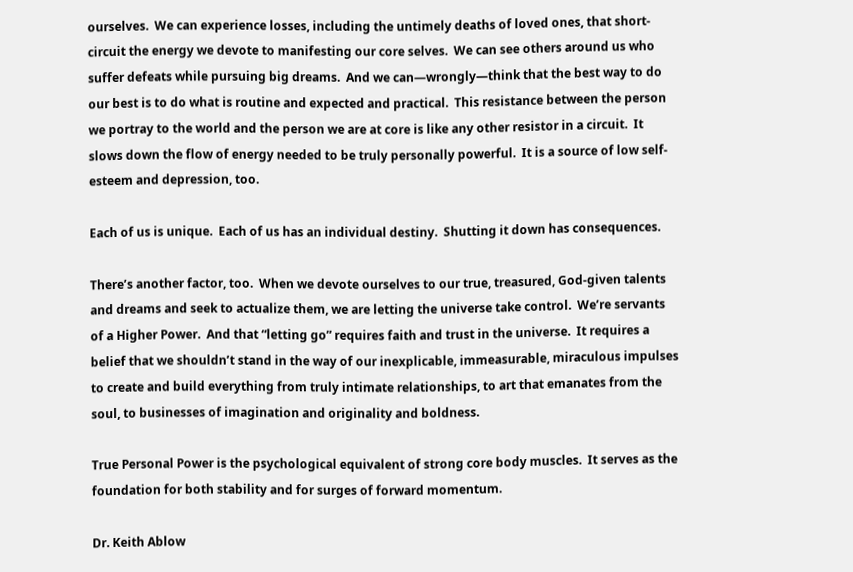ourselves.  We can experience losses, including the untimely deaths of loved ones, that short-circuit the energy we devote to manifesting our core selves.  We can see others around us who suffer defeats while pursuing big dreams.  And we can—wrongly—think that the best way to do our best is to do what is routine and expected and practical.  This resistance between the person we portray to the world and the person we are at core is like any other resistor in a circuit.  It slows down the flow of energy needed to be truly personally powerful.  It is a source of low self-esteem and depression, too.

Each of us is unique.  Each of us has an individual destiny.  Shutting it down has consequences.

There’s another factor, too.  When we devote ourselves to our true, treasured, God-given talents and dreams and seek to actualize them, we are letting the universe take control.  We’re servants of a Higher Power.  And that “letting go” requires faith and trust in the universe.  It requires a belief that we shouldn’t stand in the way of our inexplicable, immeasurable, miraculous impulses to create and build everything from truly intimate relationships, to art that emanates from the soul, to businesses of imagination and originality and boldness.

True Personal Power is the psychological equivalent of strong core body muscles.  It serves as the foundation for both stability and for surges of forward momentum.

Dr. Keith Ablow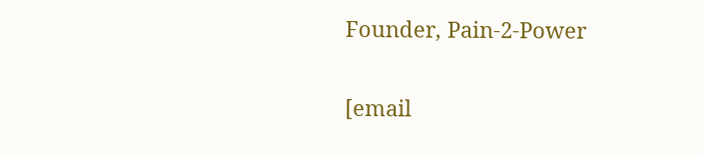Founder, Pain-2-Power

[email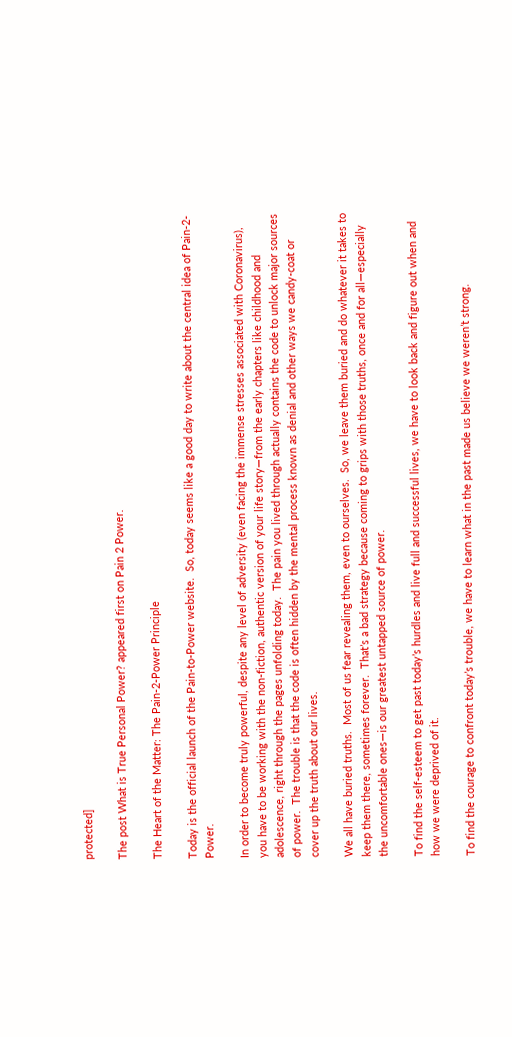protected]

The post What is True Personal Power? appeared first on Pain 2 Power.

The Heart of the Matter: The Pain-2-Power Principle

Today is the official launch of the Pain-to-Power website.  So, today seems like a good day to write about the central idea of Pain-2-Power.

In order to become truly powerful, despite any level of adversity (even facing the immense stresses associated with Coronavirus), you have to be working with the non-fiction, authentic version of your life story—from the early chapters like childhood and adolescence, right through the pages unfolding today.  The pain you lived through actually contains the code to unlock major sources of power.  The trouble is that the code is often hidden by the mental process known as denial and other ways we candy-coat or cover up the truth about our lives.

We all have buried truths.  Most of us fear revealing them, even to ourselves.  So, we leave them buried and do whatever it takes to keep them there, sometimes forever.  That’s a bad strategy because coming to grips with those truths, once and for all—especially the uncomfortable ones—is our greatest untapped source of power.

To find the self-esteem to get past today’s hurdles and live full and successful lives, we have to look back and figure out when and how we were deprived of it.

To find the courage to confront today’s trouble, we have to learn what in the past made us believe we weren’t strong.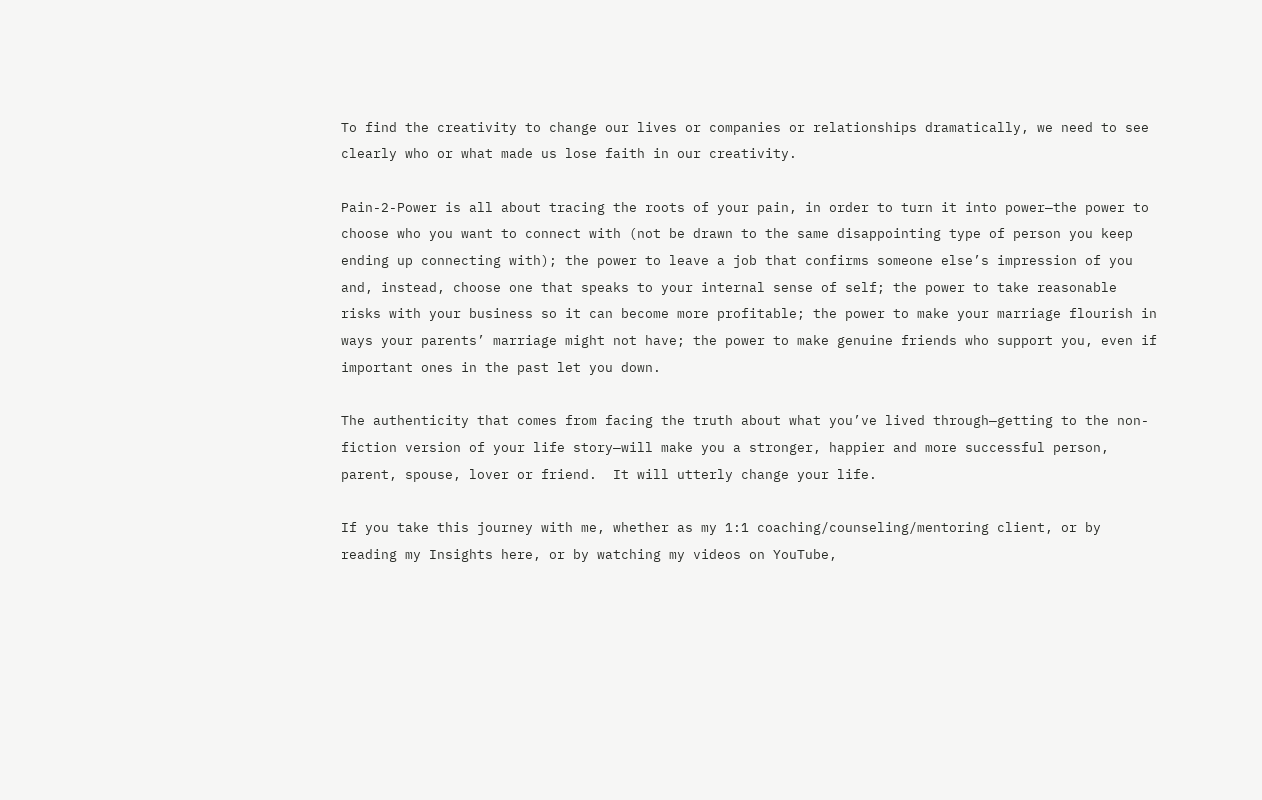To find the creativity to change our lives or companies or relationships dramatically, we need to see clearly who or what made us lose faith in our creativity.

Pain-2-Power is all about tracing the roots of your pain, in order to turn it into power—the power to choose who you want to connect with (not be drawn to the same disappointing type of person you keep ending up connecting with); the power to leave a job that confirms someone else’s impression of you and, instead, choose one that speaks to your internal sense of self; the power to take reasonable risks with your business so it can become more profitable; the power to make your marriage flourish in ways your parents’ marriage might not have; the power to make genuine friends who support you, even if important ones in the past let you down.

The authenticity that comes from facing the truth about what you’ve lived through—getting to the non-fiction version of your life story—will make you a stronger, happier and more successful person, parent, spouse, lover or friend.  It will utterly change your life.

If you take this journey with me, whether as my 1:1 coaching/counseling/mentoring client, or by reading my Insights here, or by watching my videos on YouTube,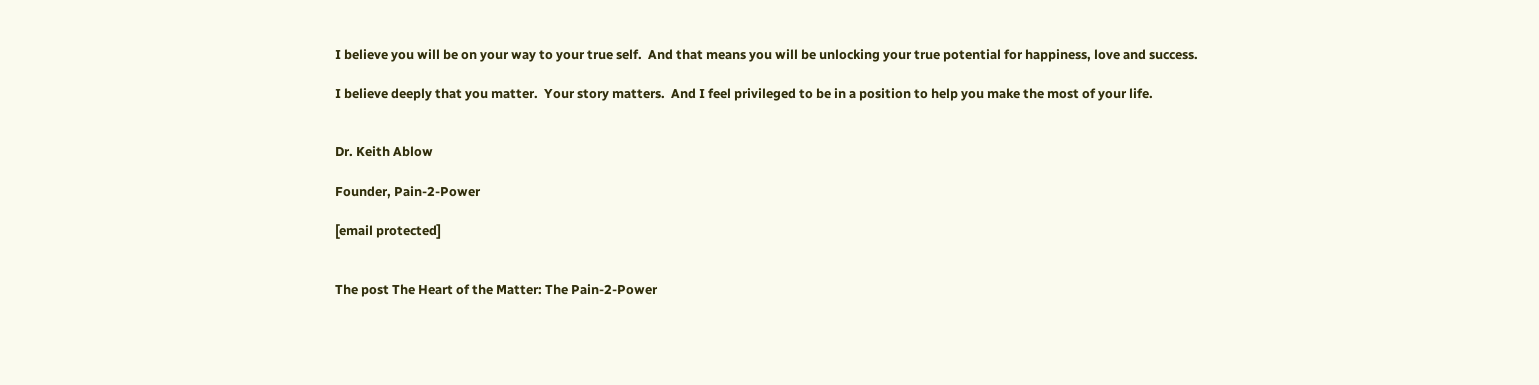I believe you will be on your way to your true self.  And that means you will be unlocking your true potential for happiness, love and success.

I believe deeply that you matter.  Your story matters.  And I feel privileged to be in a position to help you make the most of your life.


Dr. Keith Ablow

Founder, Pain-2-Power

[email protected]


The post The Heart of the Matter: The Pain-2-Power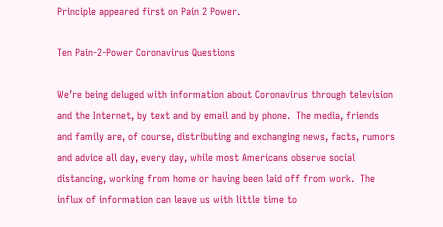Principle appeared first on Pain 2 Power.

Ten Pain-2-Power Coronavirus Questions

We’re being deluged with information about Coronavirus through television and the Internet, by text and by email and by phone.  The media, friends and family are, of course, distributing and exchanging news, facts, rumors and advice all day, every day, while most Americans observe social distancing, working from home or having been laid off from work.  The influx of information can leave us with little time to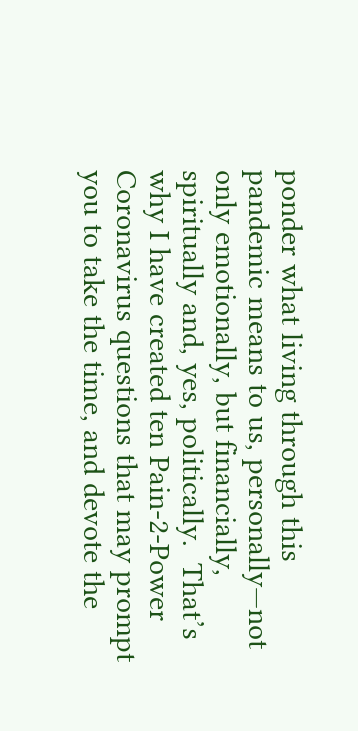ponder what living through this pandemic means to us, personally—not only emotionally, but financially, spiritually and, yes, politically.  That’s why I have created ten Pain-2-Power Coronavirus questions that may prompt you to take the time, and devote the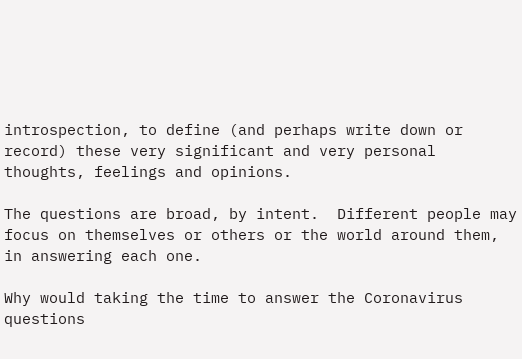introspection, to define (and perhaps write down or record) these very significant and very personal thoughts, feelings and opinions.

The questions are broad, by intent.  Different people may focus on themselves or others or the world around them, in answering each one.

Why would taking the time to answer the Coronavirus questions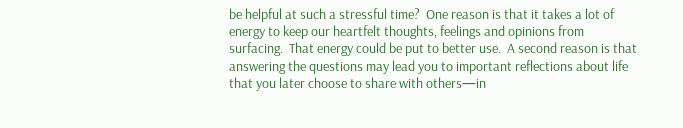be helpful at such a stressful time?  One reason is that it takes a lot of energy to keep our heartfelt thoughts, feelings and opinions from surfacing.  That energy could be put to better use.  A second reason is that answering the questions may lead you to important reflections about life that you later choose to share with others—in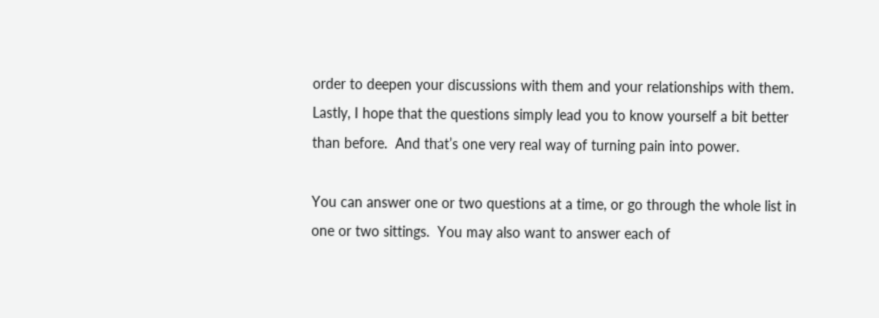order to deepen your discussions with them and your relationships with them.  Lastly, I hope that the questions simply lead you to know yourself a bit better than before.  And that’s one very real way of turning pain into power.

You can answer one or two questions at a time, or go through the whole list in one or two sittings.  You may also want to answer each of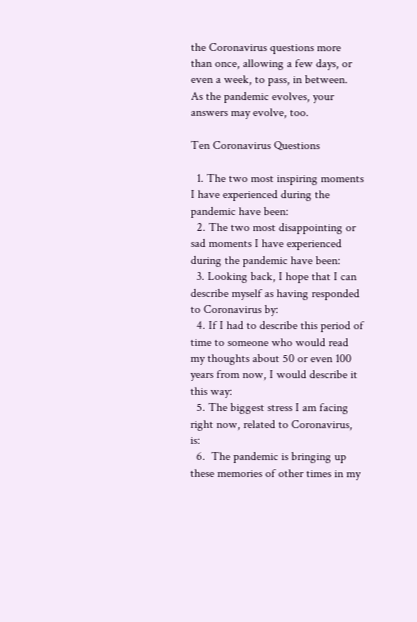the Coronavirus questions more than once, allowing a few days, or even a week, to pass, in between.  As the pandemic evolves, your answers may evolve, too.

Ten Coronavirus Questions

  1. The two most inspiring moments I have experienced during the pandemic have been:
  2. The two most disappointing or sad moments I have experienced during the pandemic have been:
  3. Looking back, I hope that I can describe myself as having responded to Coronavirus by:
  4. If I had to describe this period of time to someone who would read my thoughts about 50 or even 100 years from now, I would describe it this way:
  5. The biggest stress I am facing right now, related to Coronavirus, is:
  6.  The pandemic is bringing up these memories of other times in my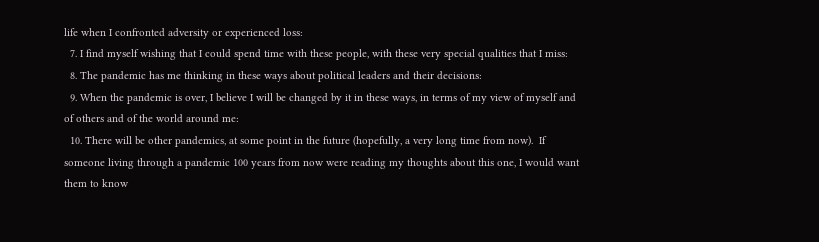life when I confronted adversity or experienced loss:
  7. I find myself wishing that I could spend time with these people, with these very special qualities that I miss:
  8. The pandemic has me thinking in these ways about political leaders and their decisions:
  9. When the pandemic is over, I believe I will be changed by it in these ways, in terms of my view of myself and of others and of the world around me:
  10. There will be other pandemics, at some point in the future (hopefully, a very long time from now).  If someone living through a pandemic 100 years from now were reading my thoughts about this one, I would want them to know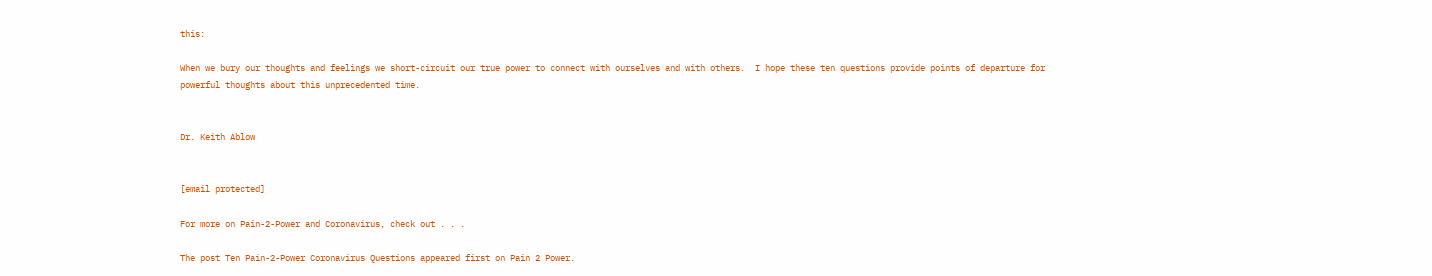this:

When we bury our thoughts and feelings we short-circuit our true power to connect with ourselves and with others.  I hope these ten questions provide points of departure for powerful thoughts about this unprecedented time.


Dr. Keith Ablow


[email protected]

For more on Pain-2-Power and Coronavirus, check out . . .

The post Ten Pain-2-Power Coronavirus Questions appeared first on Pain 2 Power.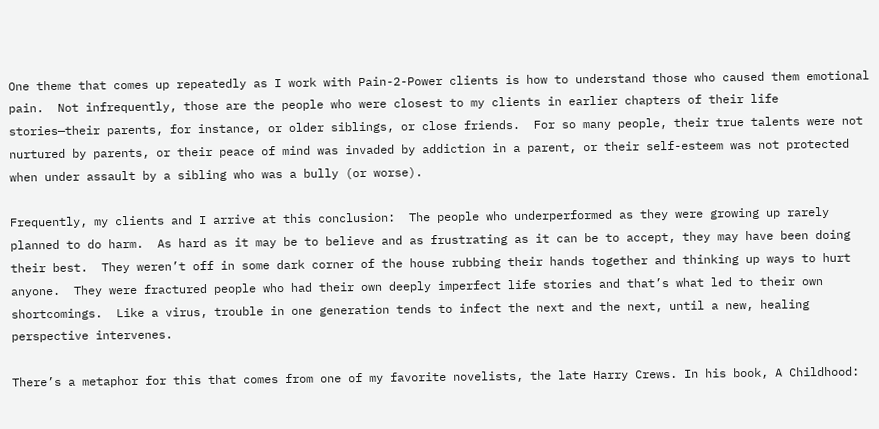One theme that comes up repeatedly as I work with Pain-2-Power clients is how to understand those who caused them emotional pain.  Not infrequently, those are the people who were closest to my clients in earlier chapters of their life stories—their parents, for instance, or older siblings, or close friends.  For so many people, their true talents were not nurtured by parents, or their peace of mind was invaded by addiction in a parent, or their self-esteem was not protected when under assault by a sibling who was a bully (or worse).

Frequently, my clients and I arrive at this conclusion:  The people who underperformed as they were growing up rarely planned to do harm.  As hard as it may be to believe and as frustrating as it can be to accept, they may have been doing their best.  They weren’t off in some dark corner of the house rubbing their hands together and thinking up ways to hurt anyone.  They were fractured people who had their own deeply imperfect life stories and that’s what led to their own shortcomings.  Like a virus, trouble in one generation tends to infect the next and the next, until a new, healing perspective intervenes.

There’s a metaphor for this that comes from one of my favorite novelists, the late Harry Crews. In his book, A Childhood: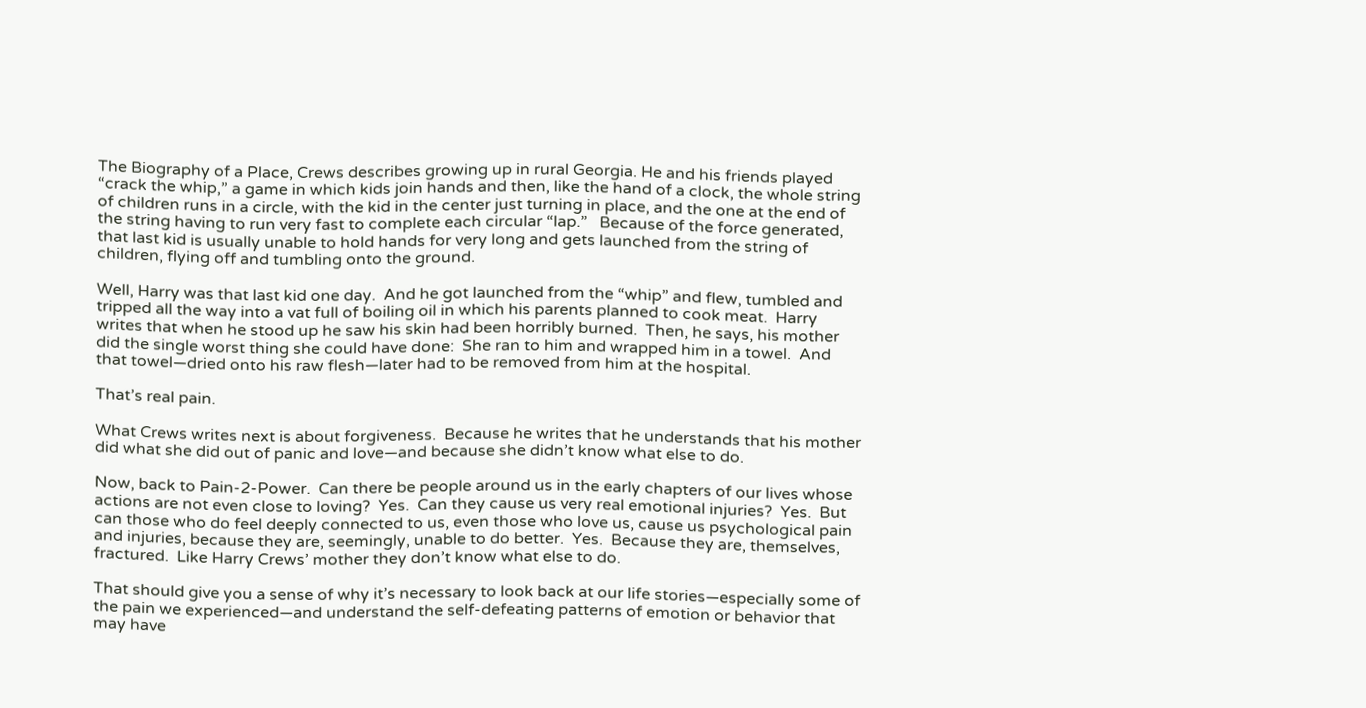The Biography of a Place, Crews describes growing up in rural Georgia. He and his friends played “crack the whip,” a game in which kids join hands and then, like the hand of a clock, the whole string of children runs in a circle, with the kid in the center just turning in place, and the one at the end of the string having to run very fast to complete each circular “lap.”   Because of the force generated, that last kid is usually unable to hold hands for very long and gets launched from the string of children, flying off and tumbling onto the ground.

Well, Harry was that last kid one day.  And he got launched from the “whip” and flew, tumbled and tripped all the way into a vat full of boiling oil in which his parents planned to cook meat.  Harry writes that when he stood up he saw his skin had been horribly burned.  Then, he says, his mother did the single worst thing she could have done:  She ran to him and wrapped him in a towel.  And that towel—dried onto his raw flesh—later had to be removed from him at the hospital.

That’s real pain.

What Crews writes next is about forgiveness.  Because he writes that he understands that his mother did what she did out of panic and love—and because she didn’t know what else to do.

Now, back to Pain-2-Power.  Can there be people around us in the early chapters of our lives whose actions are not even close to loving?  Yes.  Can they cause us very real emotional injuries?  Yes.  But can those who do feel deeply connected to us, even those who love us, cause us psychological pain and injuries, because they are, seemingly, unable to do better.  Yes.  Because they are, themselves, fractured.  Like Harry Crews’ mother they don’t know what else to do.

That should give you a sense of why it’s necessary to look back at our life stories—especially some of the pain we experienced—and understand the self-defeating patterns of emotion or behavior that may have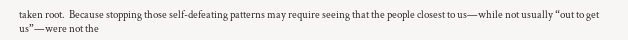taken root.  Because stopping those self-defeating patterns may require seeing that the people closest to us—while not usually “out to get us”—were not the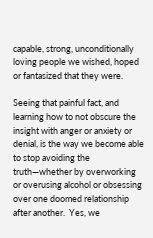capable, strong, unconditionally loving people we wished, hoped or fantasized that they were.

Seeing that painful fact, and learning how to not obscure the insight with anger or anxiety or denial, is the way we become able to stop avoiding the truth—whether by overworking or overusing alcohol or obsessing over one doomed relationship after another.  Yes, we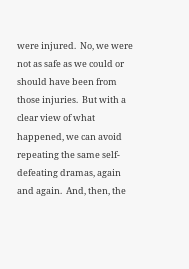were injured.  No, we were not as safe as we could or should have been from those injuries.  But with a clear view of what happened, we can avoid repeating the same self-defeating dramas, again and again.  And, then, the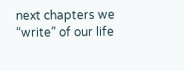next chapters we “write” of our life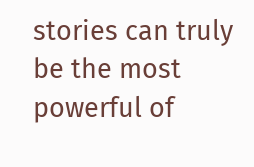stories can truly be the most powerful of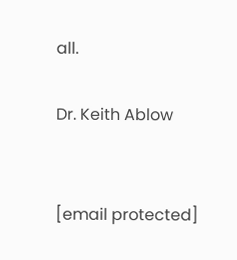all.

Dr. Keith Ablow


[email protected]